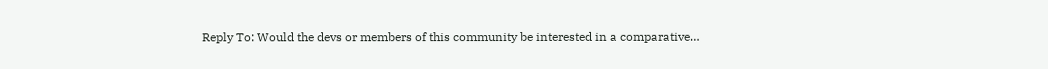Reply To: Would the devs or members of this community be interested in a comparative…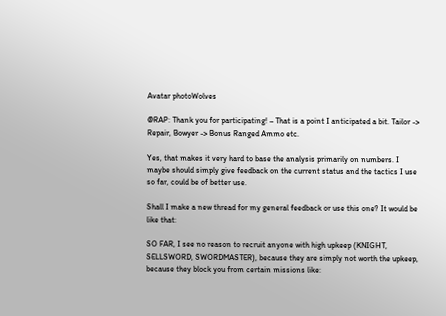Avatar photoWolves

@RAP: Thank you for participating! – That is a point I anticipated a bit. Tailor -> Repair, Bowyer -> Bonus Ranged Ammo etc.

Yes, that makes it very hard to base the analysis primarily on numbers. I maybe should simply give feedback on the current status and the tactics I use so far, could be of better use.

Shall I make a new thread for my general feedback or use this one? It would be like that:

SO FAR, I see no reason to recruit anyone with high upkeep (KNIGHT, SELLSWORD, SWORDMASTER), because they are simply not worth the upkeep, because they block you from certain missions like: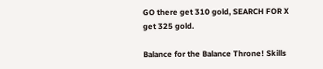GO there get 310 gold, SEARCH FOR X get 325 gold.

Balance for the Balance Throne! Skills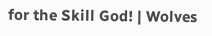for the Skill God! | Wolves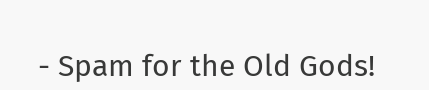- Spam for the Old Gods!